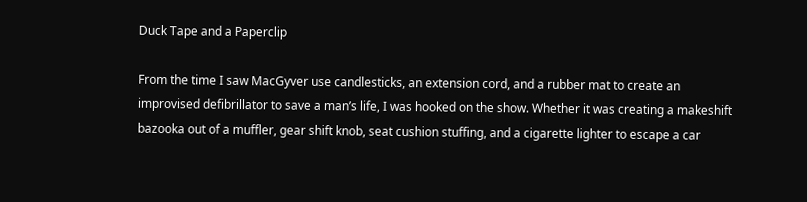Duck Tape and a Paperclip

From the time I saw MacGyver use candlesticks, an extension cord, and a rubber mat to create an improvised defibrillator to save a man’s life, I was hooked on the show. Whether it was creating a makeshift bazooka out of a muffler, gear shift knob, seat cushion stuffing, and a cigarette lighter to escape a car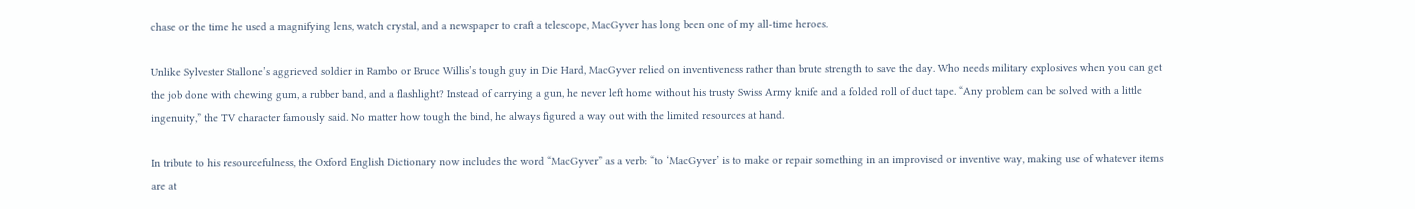chase or the time he used a magnifying lens, watch crystal, and a newspaper to craft a telescope, MacGyver has long been one of my all-time heroes.

Unlike Sylvester Stallone’s aggrieved soldier in Rambo or Bruce Willis’s tough guy in Die Hard, MacGyver relied on inventiveness rather than brute strength to save the day. Who needs military explosives when you can get the job done with chewing gum, a rubber band, and a flashlight? Instead of carrying a gun, he never left home without his trusty Swiss Army knife and a folded roll of duct tape. “Any problem can be solved with a little ingenuity,” the TV character famously said. No matter how tough the bind, he always figured a way out with the limited resources at hand.

In tribute to his resourcefulness, the Oxford English Dictionary now includes the word “MacGyver” as a verb: “to ‘MacGyver’ is to make or repair something in an improvised or inventive way, making use of whatever items are at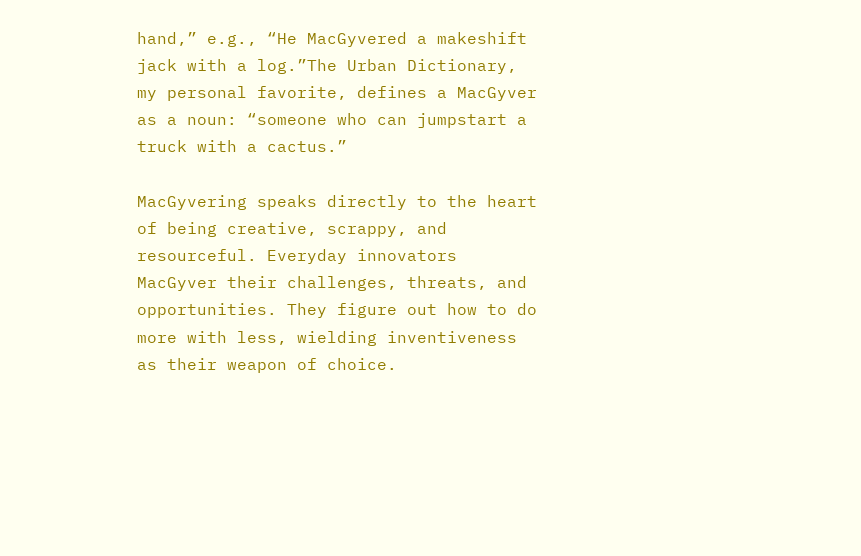hand,” e.g., “He MacGyvered a makeshift jack with a log.”The Urban Dictionary, my personal favorite, defines a MacGyver as a noun: “someone who can jumpstart a truck with a cactus.”

MacGyvering speaks directly to the heart of being creative, scrappy, and resourceful. Everyday innovators MacGyver their challenges, threats, and opportunities. They figure out how to do more with less, wielding inventiveness as their weapon of choice.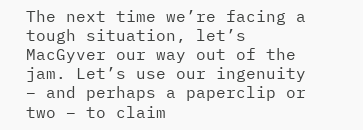The next time we’re facing a tough situation, let’s MacGyver our way out of the jam. Let’s use our ingenuity – and perhaps a paperclip or two – to claim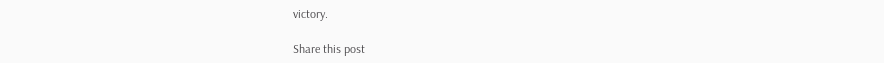victory.

Share this post